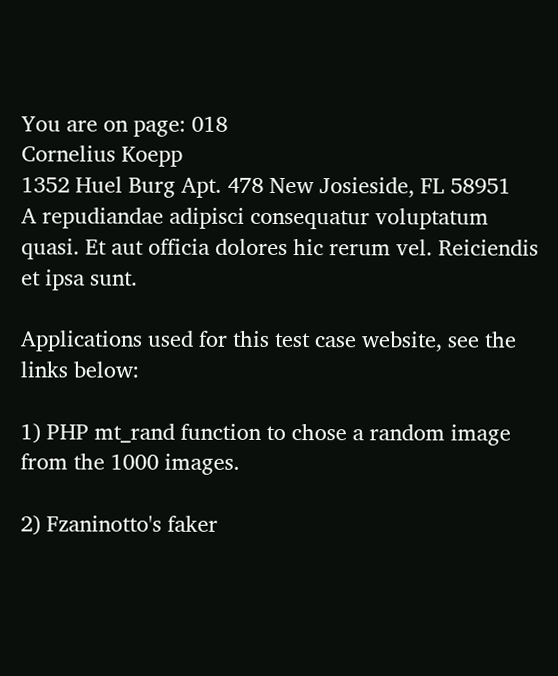You are on page: 018
Cornelius Koepp
1352 Huel Burg Apt. 478 New Josieside, FL 58951
A repudiandae adipisci consequatur voluptatum quasi. Et aut officia dolores hic rerum vel. Reiciendis et ipsa sunt.

Applications used for this test case website, see the links below:

1) PHP mt_rand function to chose a random image from the 1000 images.

2) Fzaninotto's faker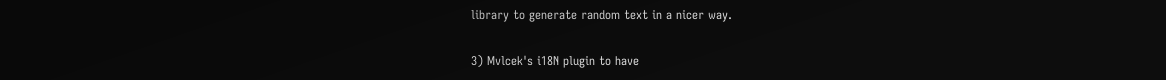library to generate random text in a nicer way.

3) Mvlcek's i18N plugin to have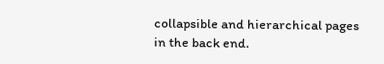collapsible and hierarchical pages in the back end.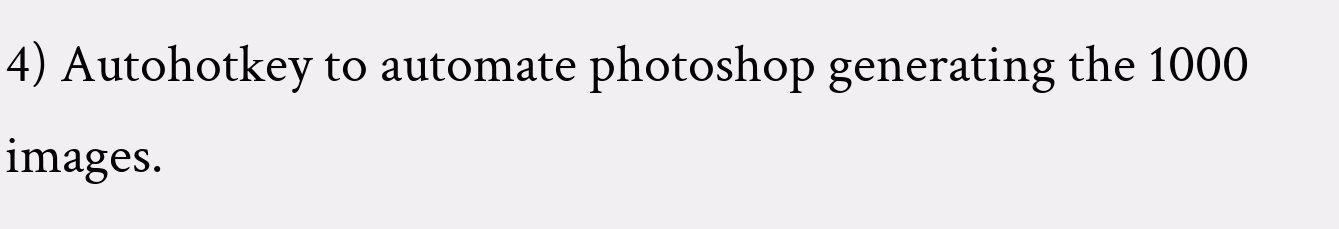4) Autohotkey to automate photoshop generating the 1000 images.